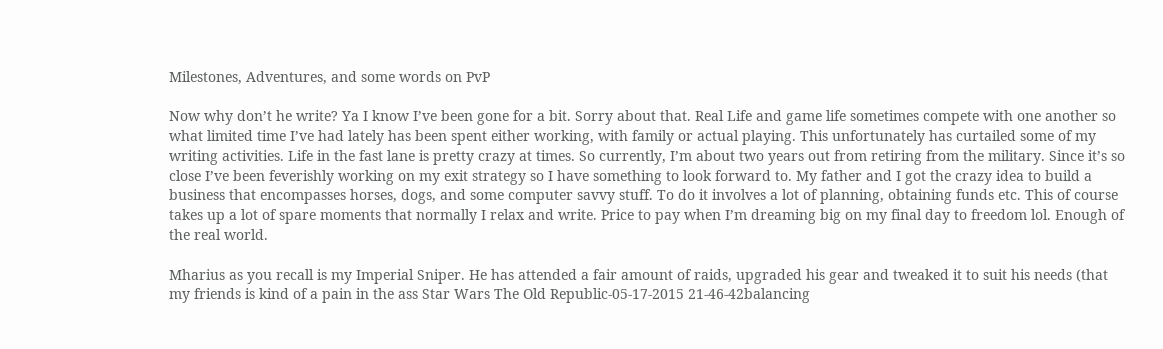Milestones, Adventures, and some words on PvP

Now why don’t he write? Ya I know I’ve been gone for a bit. Sorry about that. Real Life and game life sometimes compete with one another so what limited time I’ve had lately has been spent either working, with family or actual playing. This unfortunately has curtailed some of my writing activities. Life in the fast lane is pretty crazy at times. So currently, I’m about two years out from retiring from the military. Since it’s so close I’ve been feverishly working on my exit strategy so I have something to look forward to. My father and I got the crazy idea to build a business that encompasses horses, dogs, and some computer savvy stuff. To do it involves a lot of planning, obtaining funds etc. This of course takes up a lot of spare moments that normally I relax and write. Price to pay when I’m dreaming big on my final day to freedom lol. Enough of the real world.

Mharius as you recall is my Imperial Sniper. He has attended a fair amount of raids, upgraded his gear and tweaked it to suit his needs (that my friends is kind of a pain in the ass Star Wars The Old Republic-05-17-2015 21-46-42balancing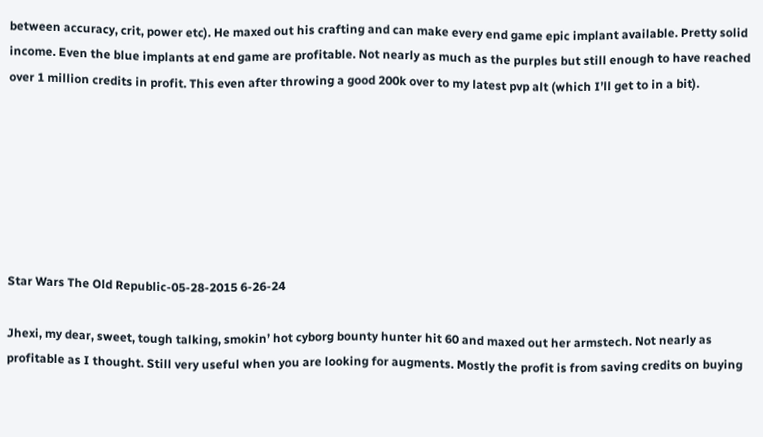between accuracy, crit, power etc). He maxed out his crafting and can make every end game epic implant available. Pretty solid income. Even the blue implants at end game are profitable. Not nearly as much as the purples but still enough to have reached over 1 million credits in profit. This even after throwing a good 200k over to my latest pvp alt (which I’ll get to in a bit).







Star Wars The Old Republic-05-28-2015 6-26-24

Jhexi, my dear, sweet, tough talking, smokin’ hot cyborg bounty hunter hit 60 and maxed out her armstech. Not nearly as profitable as I thought. Still very useful when you are looking for augments. Mostly the profit is from saving credits on buying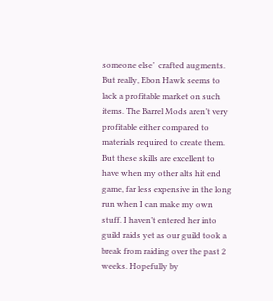someone else’  crafted augments. But really, Ebon Hawk seems to lack a profitable market on such items. The Barrel Mods aren’t very profitable either compared to materials required to create them.  But these skills are excellent to have when my other alts hit end game, far less expensive in the long run when I can make my own stuff. I haven’t entered her into guild raids yet as our guild took a break from raiding over the past 2 weeks. Hopefully by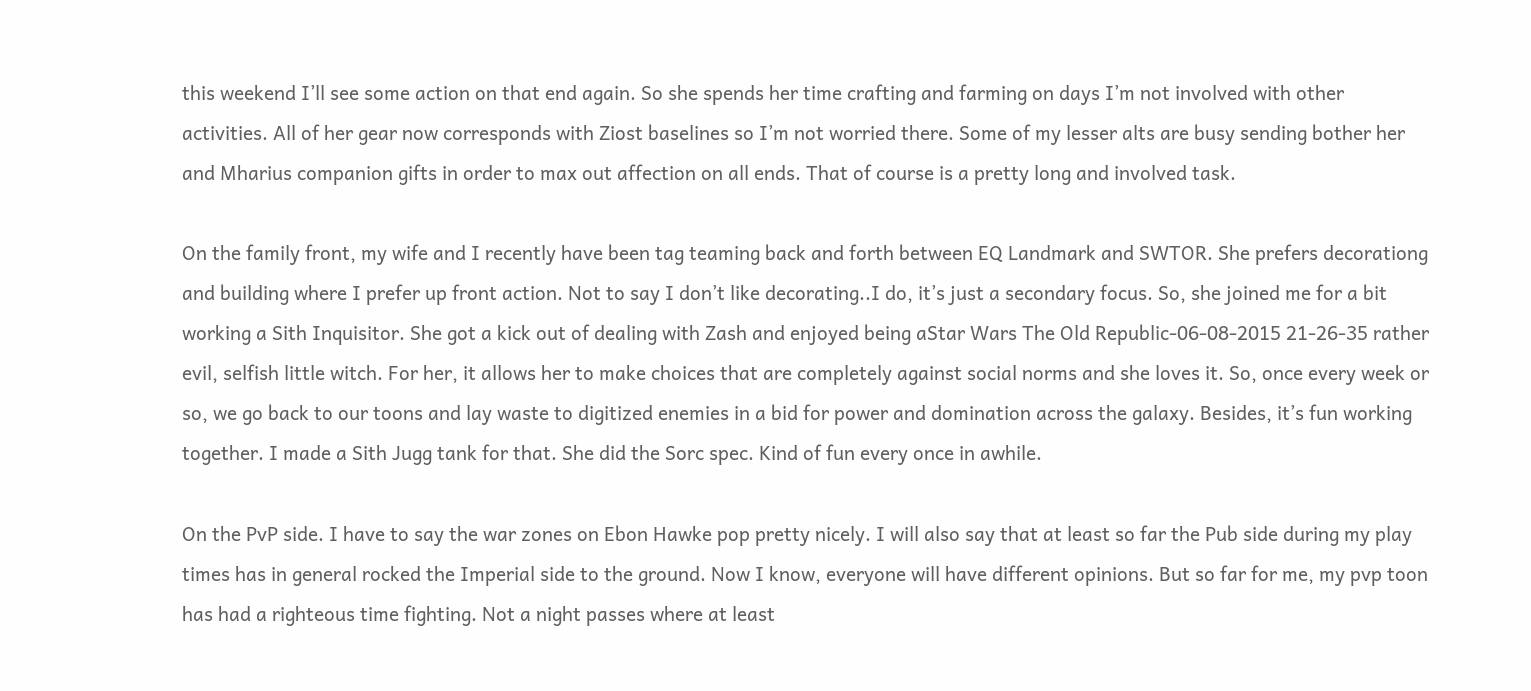this weekend I’ll see some action on that end again. So she spends her time crafting and farming on days I’m not involved with other activities. All of her gear now corresponds with Ziost baselines so I’m not worried there. Some of my lesser alts are busy sending bother her and Mharius companion gifts in order to max out affection on all ends. That of course is a pretty long and involved task.

On the family front, my wife and I recently have been tag teaming back and forth between EQ Landmark and SWTOR. She prefers decorationg and building where I prefer up front action. Not to say I don’t like decorating..I do, it’s just a secondary focus. So, she joined me for a bit working a Sith Inquisitor. She got a kick out of dealing with Zash and enjoyed being aStar Wars The Old Republic-06-08-2015 21-26-35 rather evil, selfish little witch. For her, it allows her to make choices that are completely against social norms and she loves it. So, once every week or so, we go back to our toons and lay waste to digitized enemies in a bid for power and domination across the galaxy. Besides, it’s fun working together. I made a Sith Jugg tank for that. She did the Sorc spec. Kind of fun every once in awhile.

On the PvP side. I have to say the war zones on Ebon Hawke pop pretty nicely. I will also say that at least so far the Pub side during my play times has in general rocked the Imperial side to the ground. Now I know, everyone will have different opinions. But so far for me, my pvp toon has had a righteous time fighting. Not a night passes where at least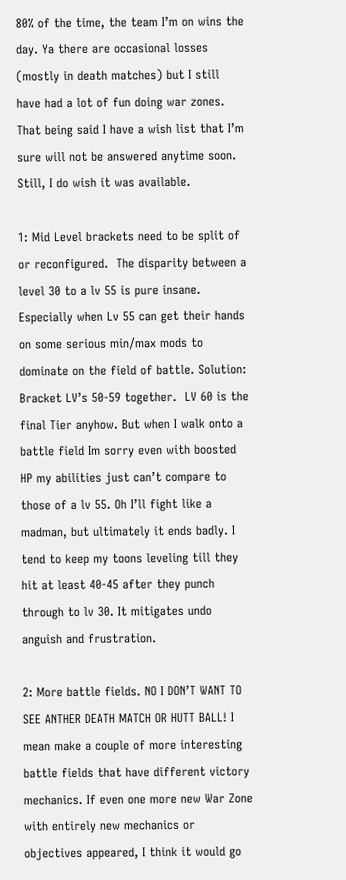80% of the time, the team I’m on wins the day. Ya there are occasional losses (mostly in death matches) but I still have had a lot of fun doing war zones.  That being said I have a wish list that I’m sure will not be answered anytime soon. Still, I do wish it was available.

1: Mid Level brackets need to be split of or reconfigured.  The disparity between a level 30 to a lv 55 is pure insane. Especially when Lv 55 can get their hands on some serious min/max mods to dominate on the field of battle. Solution: Bracket LV’s 50-59 together.  LV 60 is the final Tier anyhow. But when I walk onto a battle field Im sorry even with boosted HP my abilities just can’t compare to those of a lv 55. Oh I’ll fight like a madman, but ultimately it ends badly. I tend to keep my toons leveling till they hit at least 40-45 after they punch through to lv 30. It mitigates undo anguish and frustration.

2: More battle fields. NO I DON’T WANT TO SEE ANTHER DEATH MATCH OR HUTT BALL! I mean make a couple of more interesting battle fields that have different victory mechanics. If even one more new War Zone with entirely new mechanics or objectives appeared, I think it would go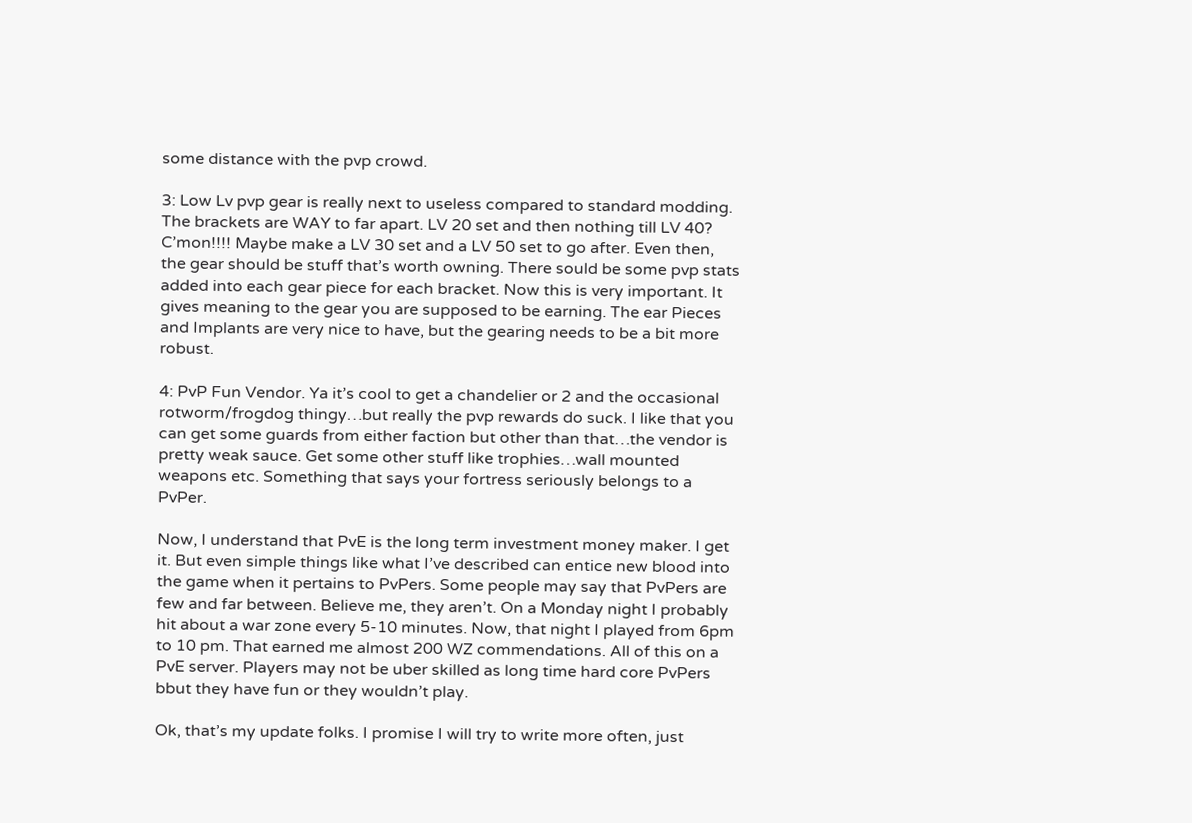some distance with the pvp crowd.

3: Low Lv pvp gear is really next to useless compared to standard modding. The brackets are WAY to far apart. LV 20 set and then nothing till LV 40? C’mon!!!! Maybe make a LV 30 set and a LV 50 set to go after. Even then, the gear should be stuff that’s worth owning. There sould be some pvp stats added into each gear piece for each bracket. Now this is very important. It gives meaning to the gear you are supposed to be earning. The ear Pieces and Implants are very nice to have, but the gearing needs to be a bit more robust.

4: PvP Fun Vendor. Ya it’s cool to get a chandelier or 2 and the occasional rotworm/frogdog thingy…but really the pvp rewards do suck. I like that you can get some guards from either faction but other than that…the vendor is pretty weak sauce. Get some other stuff like trophies…wall mounted weapons etc. Something that says your fortress seriously belongs to a PvPer.

Now, I understand that PvE is the long term investment money maker. I get it. But even simple things like what I’ve described can entice new blood into the game when it pertains to PvPers. Some people may say that PvPers are few and far between. Believe me, they aren’t. On a Monday night I probably hit about a war zone every 5-10 minutes. Now, that night I played from 6pm to 10 pm. That earned me almost 200 WZ commendations. All of this on a PvE server. Players may not be uber skilled as long time hard core PvPers bbut they have fun or they wouldn’t play.

Ok, that’s my update folks. I promise I will try to write more often, just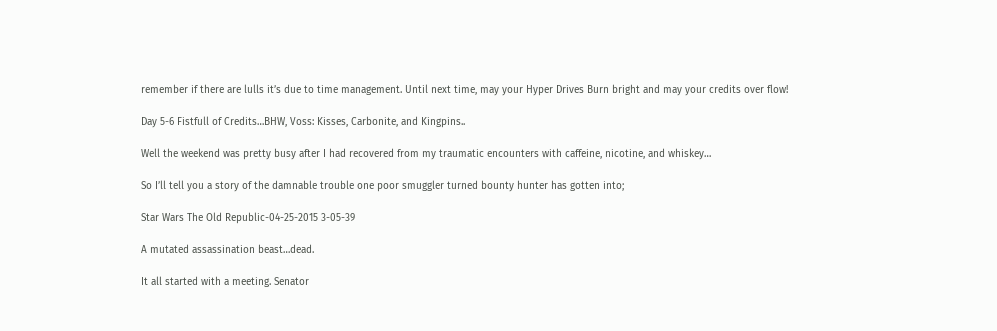remember if there are lulls it’s due to time management. Until next time, may your Hyper Drives Burn bright and may your credits over flow!

Day 5-6 Fistfull of Credits…BHW, Voss: Kisses, Carbonite, and Kingpins..

Well the weekend was pretty busy after I had recovered from my traumatic encounters with caffeine, nicotine, and whiskey…

So I’ll tell you a story of the damnable trouble one poor smuggler turned bounty hunter has gotten into;

Star Wars The Old Republic-04-25-2015 3-05-39

A mutated assassination beast…dead.

It all started with a meeting. Senator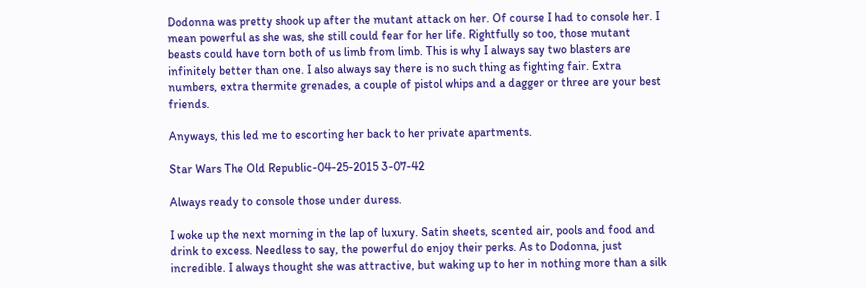Dodonna was pretty shook up after the mutant attack on her. Of course I had to console her. I mean powerful as she was, she still could fear for her life. Rightfully so too, those mutant beasts could have torn both of us limb from limb. This is why I always say two blasters are infinitely better than one. I also always say there is no such thing as fighting fair. Extra numbers, extra thermite grenades, a couple of pistol whips and a dagger or three are your best friends.

Anyways, this led me to escorting her back to her private apartments.

Star Wars The Old Republic-04-25-2015 3-07-42

Always ready to console those under duress.

I woke up the next morning in the lap of luxury. Satin sheets, scented air, pools and food and drink to excess. Needless to say, the powerful do enjoy their perks. As to Dodonna, just incredible. I always thought she was attractive, but waking up to her in nothing more than a silk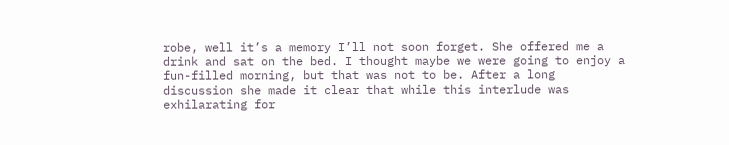robe, well it’s a memory I’ll not soon forget. She offered me a drink and sat on the bed. I thought maybe we were going to enjoy a fun-filled morning, but that was not to be. After a long discussion she made it clear that while this interlude was exhilarating for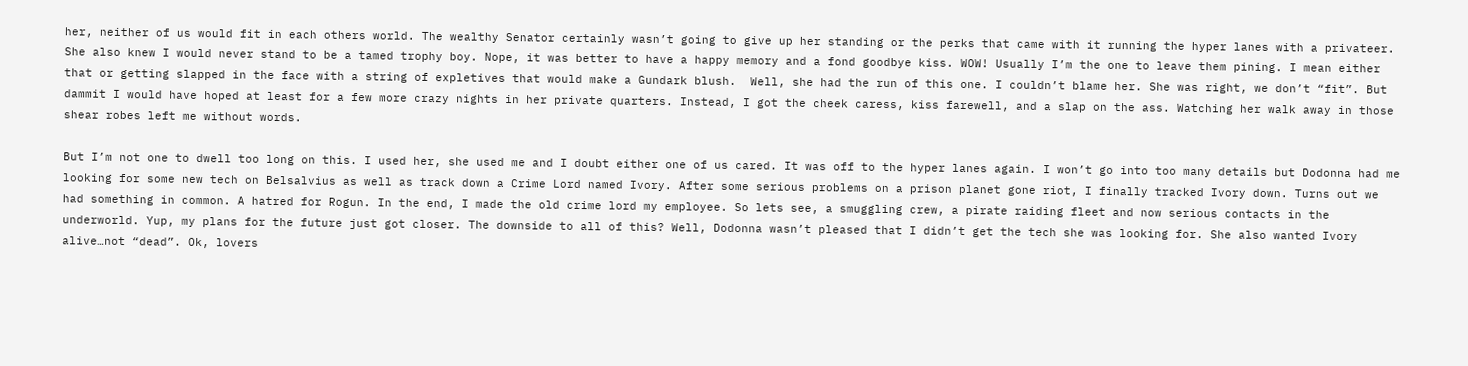her, neither of us would fit in each others world. The wealthy Senator certainly wasn’t going to give up her standing or the perks that came with it running the hyper lanes with a privateer. She also knew I would never stand to be a tamed trophy boy. Nope, it was better to have a happy memory and a fond goodbye kiss. WOW! Usually I’m the one to leave them pining. I mean either that or getting slapped in the face with a string of expletives that would make a Gundark blush.  Well, she had the run of this one. I couldn’t blame her. She was right, we don’t “fit”. But dammit I would have hoped at least for a few more crazy nights in her private quarters. Instead, I got the cheek caress, kiss farewell, and a slap on the ass. Watching her walk away in those shear robes left me without words.

But I’m not one to dwell too long on this. I used her, she used me and I doubt either one of us cared. It was off to the hyper lanes again. I won’t go into too many details but Dodonna had me looking for some new tech on Belsalvius as well as track down a Crime Lord named Ivory. After some serious problems on a prison planet gone riot, I finally tracked Ivory down. Turns out we had something in common. A hatred for Rogun. In the end, I made the old crime lord my employee. So lets see, a smuggling crew, a pirate raiding fleet and now serious contacts in the underworld. Yup, my plans for the future just got closer. The downside to all of this? Well, Dodonna wasn’t pleased that I didn’t get the tech she was looking for. She also wanted Ivory alive…not “dead”. Ok, lovers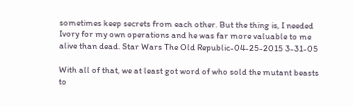sometimes keep secrets from each other. But the thing is, I needed Ivory for my own operations and he was far more valuable to me alive than dead. Star Wars The Old Republic-04-25-2015 3-31-05

With all of that, we at least got word of who sold the mutant beasts to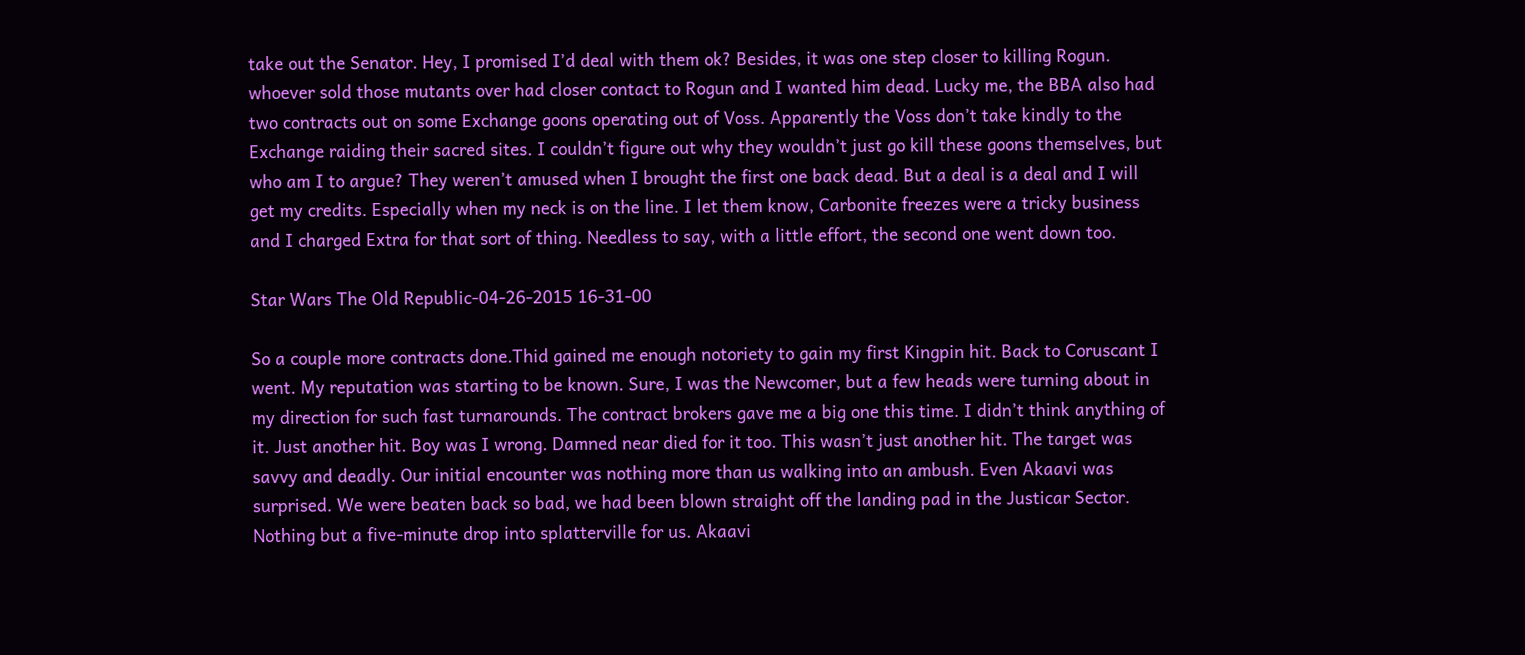take out the Senator. Hey, I promised I’d deal with them ok? Besides, it was one step closer to killing Rogun. whoever sold those mutants over had closer contact to Rogun and I wanted him dead. Lucky me, the BBA also had two contracts out on some Exchange goons operating out of Voss. Apparently the Voss don’t take kindly to the Exchange raiding their sacred sites. I couldn’t figure out why they wouldn’t just go kill these goons themselves, but who am I to argue? They weren’t amused when I brought the first one back dead. But a deal is a deal and I will get my credits. Especially when my neck is on the line. I let them know, Carbonite freezes were a tricky business and I charged Extra for that sort of thing. Needless to say, with a little effort, the second one went down too.

Star Wars The Old Republic-04-26-2015 16-31-00

So a couple more contracts done.Thid gained me enough notoriety to gain my first Kingpin hit. Back to Coruscant I went. My reputation was starting to be known. Sure, I was the Newcomer, but a few heads were turning about in my direction for such fast turnarounds. The contract brokers gave me a big one this time. I didn’t think anything of it. Just another hit. Boy was I wrong. Damned near died for it too. This wasn’t just another hit. The target was savvy and deadly. Our initial encounter was nothing more than us walking into an ambush. Even Akaavi was surprised. We were beaten back so bad, we had been blown straight off the landing pad in the Justicar Sector. Nothing but a five-minute drop into splatterville for us. Akaavi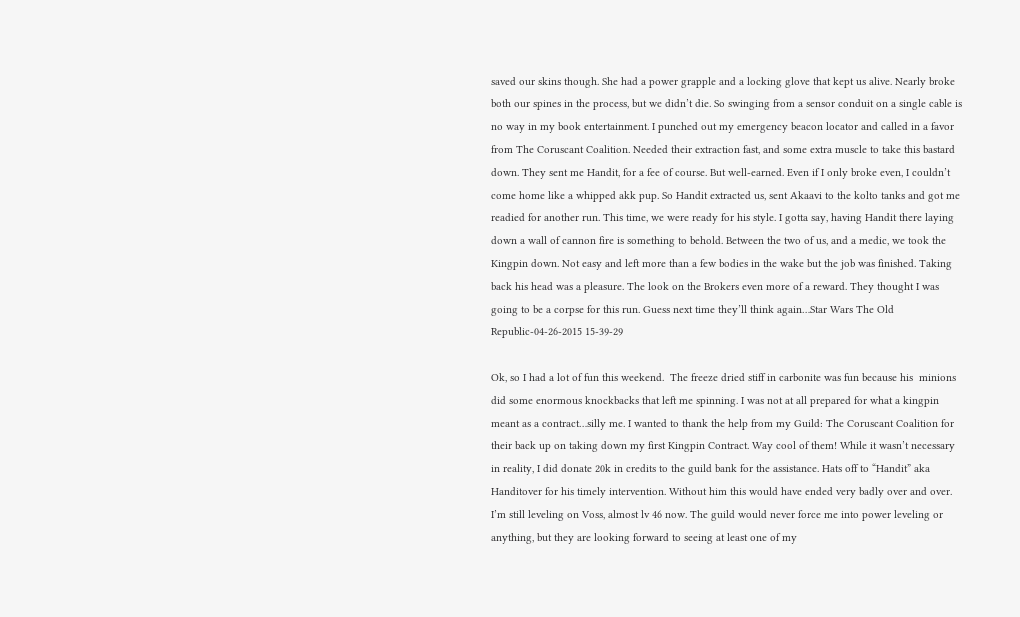saved our skins though. She had a power grapple and a locking glove that kept us alive. Nearly broke both our spines in the process, but we didn’t die. So swinging from a sensor conduit on a single cable is no way in my book entertainment. I punched out my emergency beacon locator and called in a favor from The Coruscant Coalition. Needed their extraction fast, and some extra muscle to take this bastard down. They sent me Handit, for a fee of course. But well-earned. Even if I only broke even, I couldn’t come home like a whipped akk pup. So Handit extracted us, sent Akaavi to the kolto tanks and got me readied for another run. This time, we were ready for his style. I gotta say, having Handit there laying down a wall of cannon fire is something to behold. Between the two of us, and a medic, we took the Kingpin down. Not easy and left more than a few bodies in the wake but the job was finished. Taking back his head was a pleasure. The look on the Brokers even more of a reward. They thought I was going to be a corpse for this run. Guess next time they’ll think again…Star Wars The Old Republic-04-26-2015 15-39-29

Ok, so I had a lot of fun this weekend.  The freeze dried stiff in carbonite was fun because his  minions did some enormous knockbacks that left me spinning. I was not at all prepared for what a kingpin meant as a contract…silly me. I wanted to thank the help from my Guild: The Coruscant Coalition for their back up on taking down my first Kingpin Contract. Way cool of them! While it wasn’t necessary in reality, I did donate 20k in credits to the guild bank for the assistance. Hats off to “Handit” aka Handitover for his timely intervention. Without him this would have ended very badly over and over. I’m still leveling on Voss, almost lv 46 now. The guild would never force me into power leveling or anything, but they are looking forward to seeing at least one of my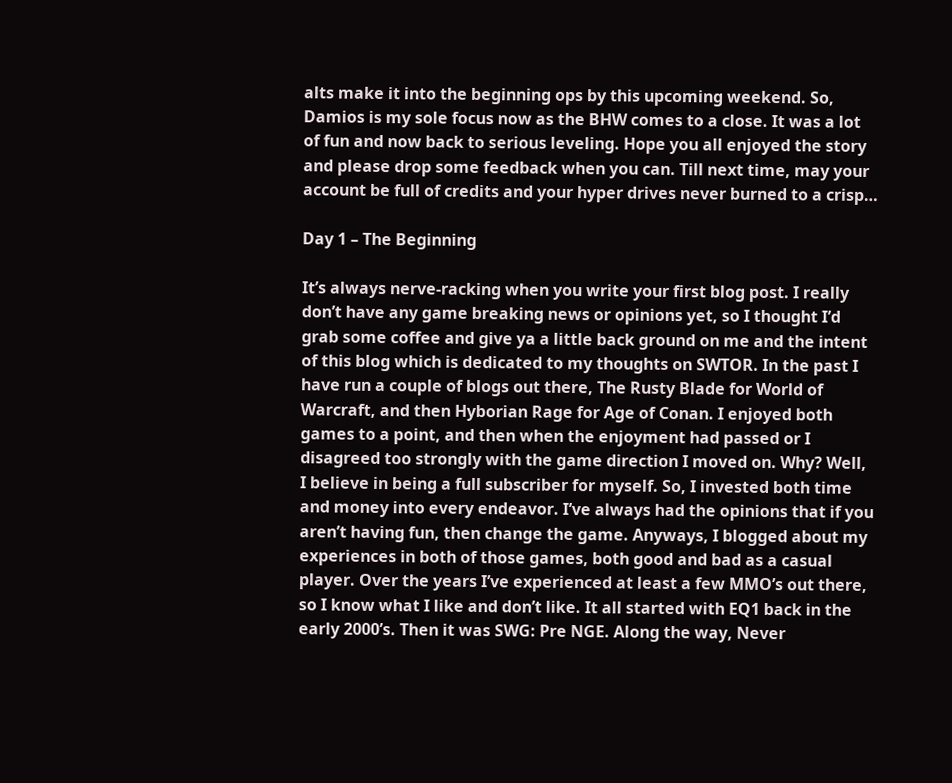alts make it into the beginning ops by this upcoming weekend. So, Damios is my sole focus now as the BHW comes to a close. It was a lot of fun and now back to serious leveling. Hope you all enjoyed the story and please drop some feedback when you can. Till next time, may your account be full of credits and your hyper drives never burned to a crisp…

Day 1 – The Beginning

It’s always nerve-racking when you write your first blog post. I really don’t have any game breaking news or opinions yet, so I thought I’d grab some coffee and give ya a little back ground on me and the intent of this blog which is dedicated to my thoughts on SWTOR. In the past I have run a couple of blogs out there, The Rusty Blade for World of Warcraft, and then Hyborian Rage for Age of Conan. I enjoyed both games to a point, and then when the enjoyment had passed or I disagreed too strongly with the game direction I moved on. Why? Well, I believe in being a full subscriber for myself. So, I invested both time and money into every endeavor. I’ve always had the opinions that if you aren’t having fun, then change the game. Anyways, I blogged about my experiences in both of those games, both good and bad as a casual player. Over the years I’ve experienced at least a few MMO’s out there, so I know what I like and don’t like. It all started with EQ1 back in the early 2000’s. Then it was SWG: Pre NGE. Along the way, Never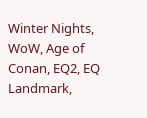Winter Nights, WoW, Age of Conan, EQ2, EQ Landmark,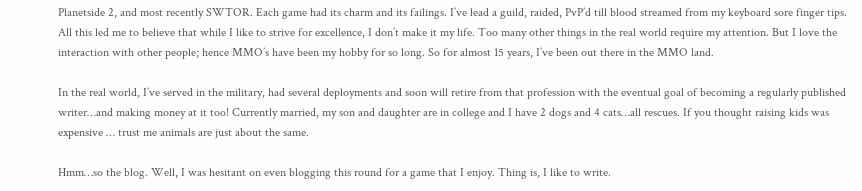Planetside 2, and most recently SWTOR. Each game had its charm and its failings. I’ve lead a guild, raided, PvP’d till blood streamed from my keyboard sore finger tips. All this led me to believe that while I like to strive for excellence, I don’t make it my life. Too many other things in the real world require my attention. But I love the interaction with other people; hence MMO’s have been my hobby for so long. So for almost 15 years, I’ve been out there in the MMO land.

In the real world, I’ve served in the military, had several deployments and soon will retire from that profession with the eventual goal of becoming a regularly published writer…and making money at it too! Currently married, my son and daughter are in college and I have 2 dogs and 4 cats…all rescues. If you thought raising kids was expensive … trust me animals are just about the same.

Hmm…so the blog. Well, I was hesitant on even blogging this round for a game that I enjoy. Thing is, I like to write.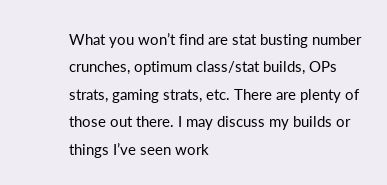What you won’t find are stat busting number crunches, optimum class/stat builds, OPs strats, gaming strats, etc. There are plenty of those out there. I may discuss my builds or things I’ve seen work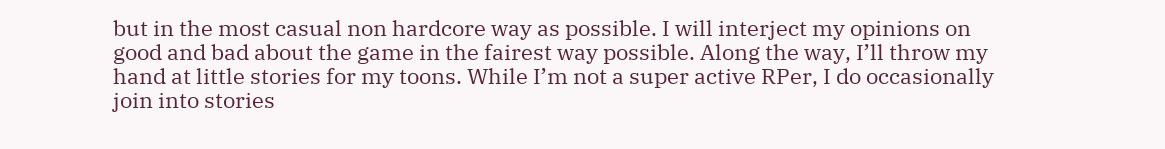but in the most casual non hardcore way as possible. I will interject my opinions on good and bad about the game in the fairest way possible. Along the way, I’ll throw my hand at little stories for my toons. While I’m not a super active RPer, I do occasionally join into stories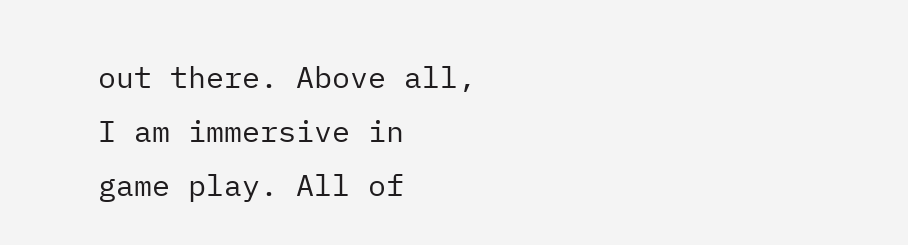out there. Above all, I am immersive in game play. All of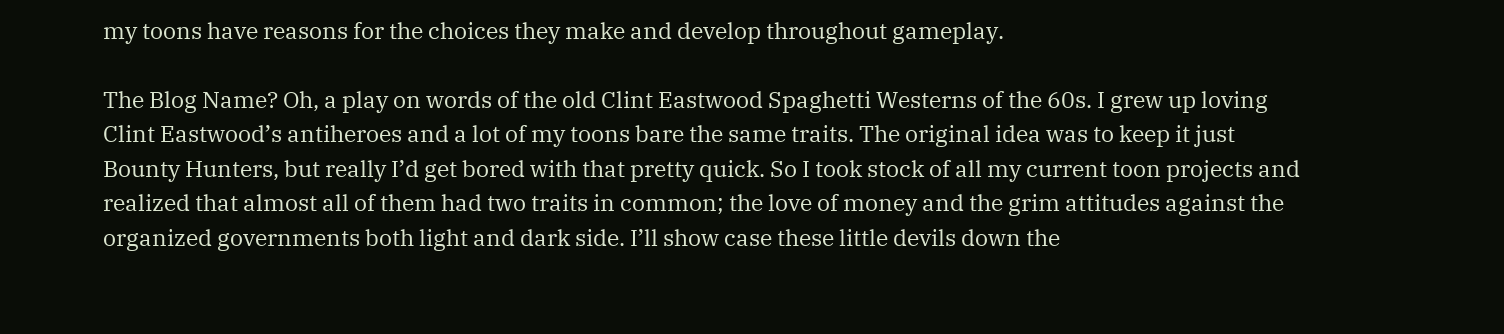my toons have reasons for the choices they make and develop throughout gameplay.

The Blog Name? Oh, a play on words of the old Clint Eastwood Spaghetti Westerns of the 60s. I grew up loving Clint Eastwood’s antiheroes and a lot of my toons bare the same traits. The original idea was to keep it just Bounty Hunters, but really I’d get bored with that pretty quick. So I took stock of all my current toon projects and realized that almost all of them had two traits in common; the love of money and the grim attitudes against the organized governments both light and dark side. I’ll show case these little devils down the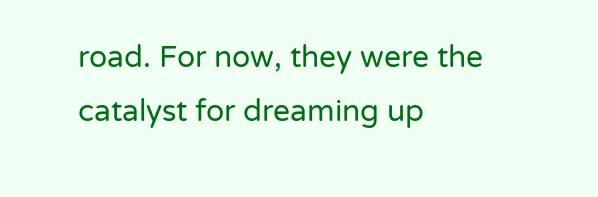road. For now, they were the catalyst for dreaming up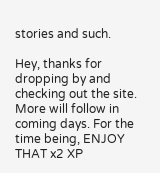stories and such.

Hey, thanks for dropping by and checking out the site. More will follow in coming days. For the time being, ENJOY THAT x2 XP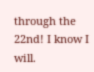through the 22nd! I know I will.